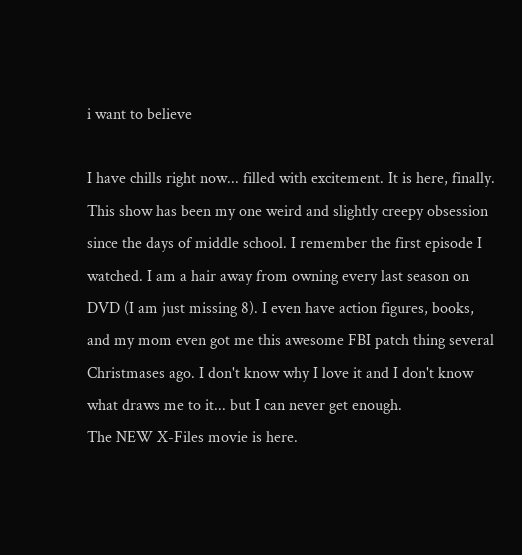i want to believe

I have chills right now... filled with excitement. It is here, finally. This show has been my one weird and slightly creepy obsession since the days of middle school. I remember the first episode I watched. I am a hair away from owning every last season on DVD (I am just missing 8). I even have action figures, books, and my mom even got me this awesome FBI patch thing several Christmases ago. I don't know why I love it and I don't know what draws me to it... but I can never get enough.
The NEW X-Files movie is here.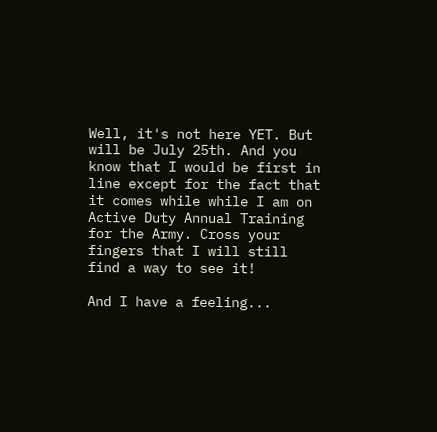Well, it's not here YET. But will be July 25th. And you know that I would be first in line except for the fact that it comes while while I am on Active Duty Annual Training for the Army. Cross your fingers that I will still find a way to see it!

And I have a feeling...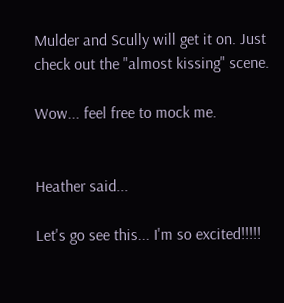Mulder and Scully will get it on. Just check out the "almost kissing" scene.

Wow... feel free to mock me.


Heather said...

Let's go see this... I'm so excited!!!!!